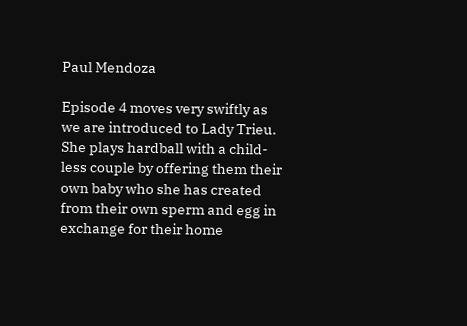Paul Mendoza

Episode 4 moves very swiftly as we are introduced to Lady Trieu. She plays hardball with a child-less couple by offering them their own baby who she has created from their own sperm and egg in exchange for their home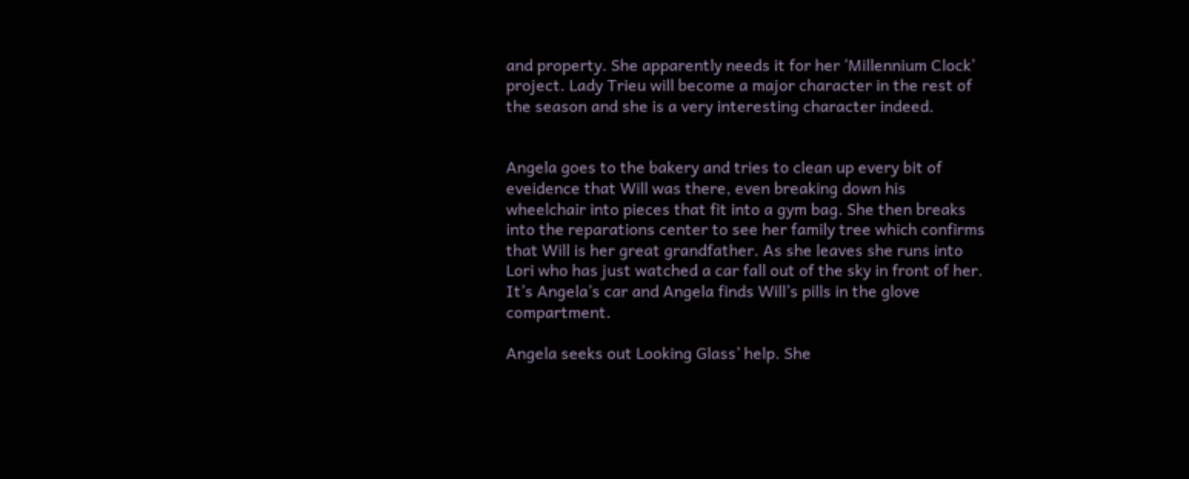and property. She apparently needs it for her ‘Millennium Clock’ project. Lady Trieu will become a major character in the rest of the season and she is a very interesting character indeed.


Angela goes to the bakery and tries to clean up every bit of eveidence that Will was there, even breaking down his wheelchair into pieces that fit into a gym bag. She then breaks into the reparations center to see her family tree which confirms that Will is her great grandfather. As she leaves she runs into Lori who has just watched a car fall out of the sky in front of her. It’s Angela’s car and Angela finds Will’s pills in the glove compartment.

Angela seeks out Looking Glass’ help. She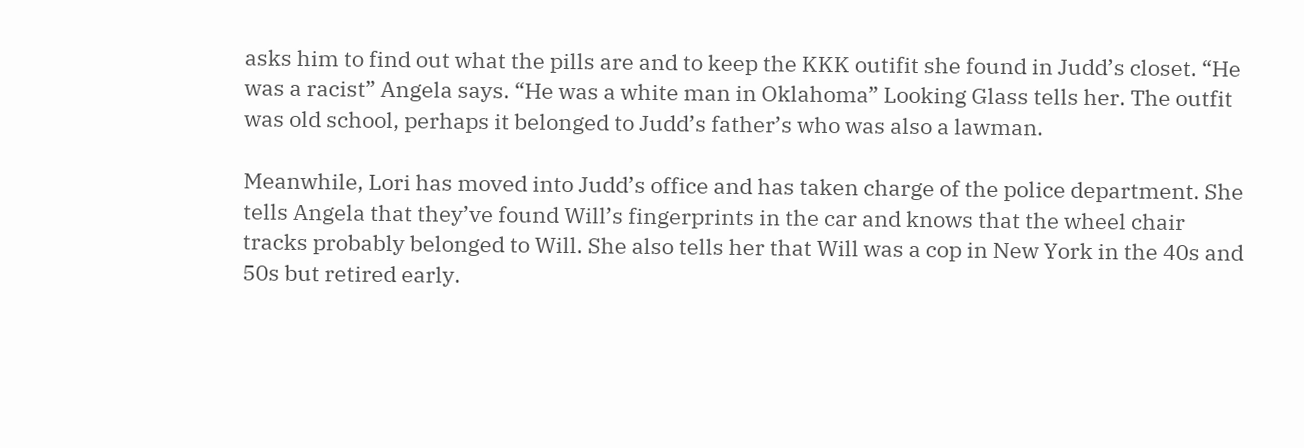asks him to find out what the pills are and to keep the KKK outifit she found in Judd’s closet. “He was a racist” Angela says. “He was a white man in Oklahoma” Looking Glass tells her. The outfit was old school, perhaps it belonged to Judd’s father’s who was also a lawman.

Meanwhile, Lori has moved into Judd’s office and has taken charge of the police department. She tells Angela that they’ve found Will’s fingerprints in the car and knows that the wheel chair tracks probably belonged to Will. She also tells her that Will was a cop in New York in the 40s and 50s but retired early.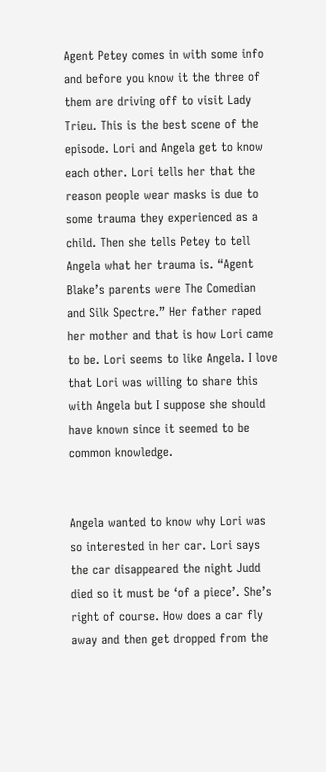Agent Petey comes in with some info and before you know it the three of them are driving off to visit Lady Trieu. This is the best scene of the episode. Lori and Angela get to know each other. Lori tells her that the reason people wear masks is due to some trauma they experienced as a child. Then she tells Petey to tell Angela what her trauma is. “Agent Blake’s parents were The Comedian and Silk Spectre.” Her father raped her mother and that is how Lori came to be. Lori seems to like Angela. I love that Lori was willing to share this with Angela but I suppose she should have known since it seemed to be common knowledge.


Angela wanted to know why Lori was so interested in her car. Lori says the car disappeared the night Judd died so it must be ‘of a piece’. She’s right of course. How does a car fly away and then get dropped from the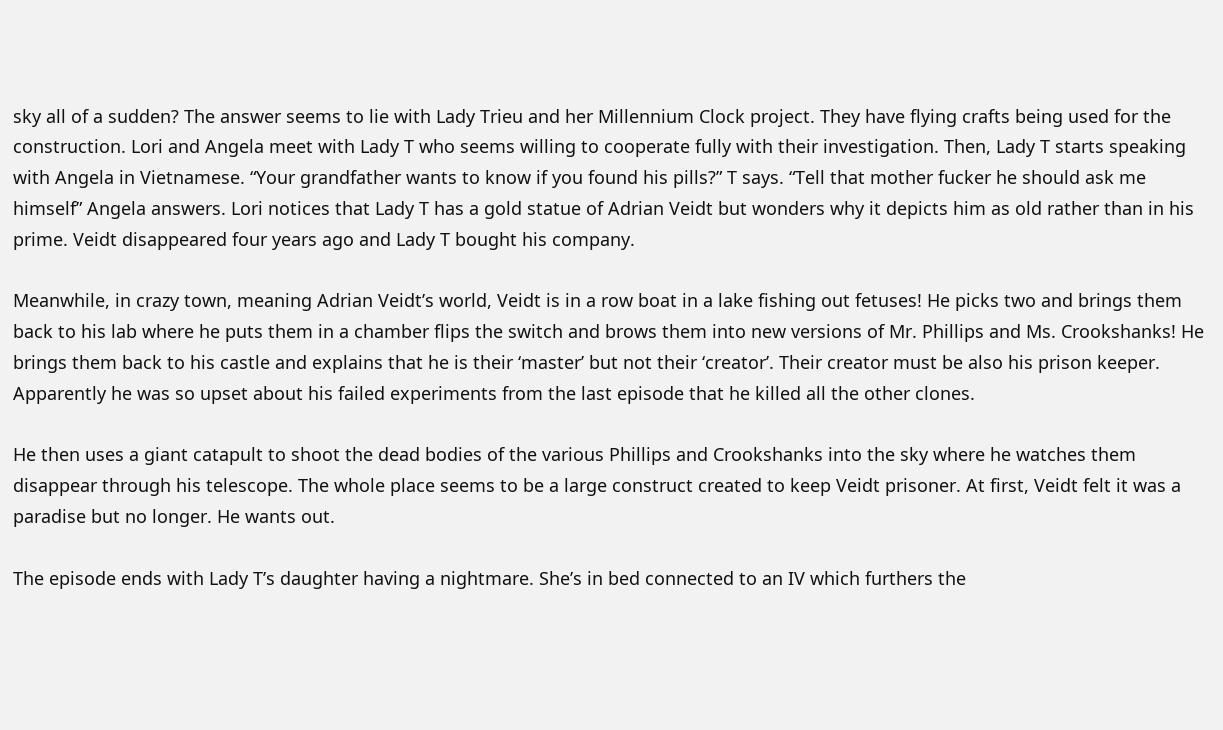sky all of a sudden? The answer seems to lie with Lady Trieu and her Millennium Clock project. They have flying crafts being used for the construction. Lori and Angela meet with Lady T who seems willing to cooperate fully with their investigation. Then, Lady T starts speaking with Angela in Vietnamese. “Your grandfather wants to know if you found his pills?” T says. “Tell that mother fucker he should ask me himself” Angela answers. Lori notices that Lady T has a gold statue of Adrian Veidt but wonders why it depicts him as old rather than in his prime. Veidt disappeared four years ago and Lady T bought his company.

Meanwhile, in crazy town, meaning Adrian Veidt’s world, Veidt is in a row boat in a lake fishing out fetuses! He picks two and brings them back to his lab where he puts them in a chamber flips the switch and brows them into new versions of Mr. Phillips and Ms. Crookshanks! He brings them back to his castle and explains that he is their ‘master’ but not their ‘creator’. Their creator must be also his prison keeper. Apparently he was so upset about his failed experiments from the last episode that he killed all the other clones.

He then uses a giant catapult to shoot the dead bodies of the various Phillips and Crookshanks into the sky where he watches them disappear through his telescope. The whole place seems to be a large construct created to keep Veidt prisoner. At first, Veidt felt it was a paradise but no longer. He wants out.

The episode ends with Lady T’s daughter having a nightmare. She’s in bed connected to an IV which furthers the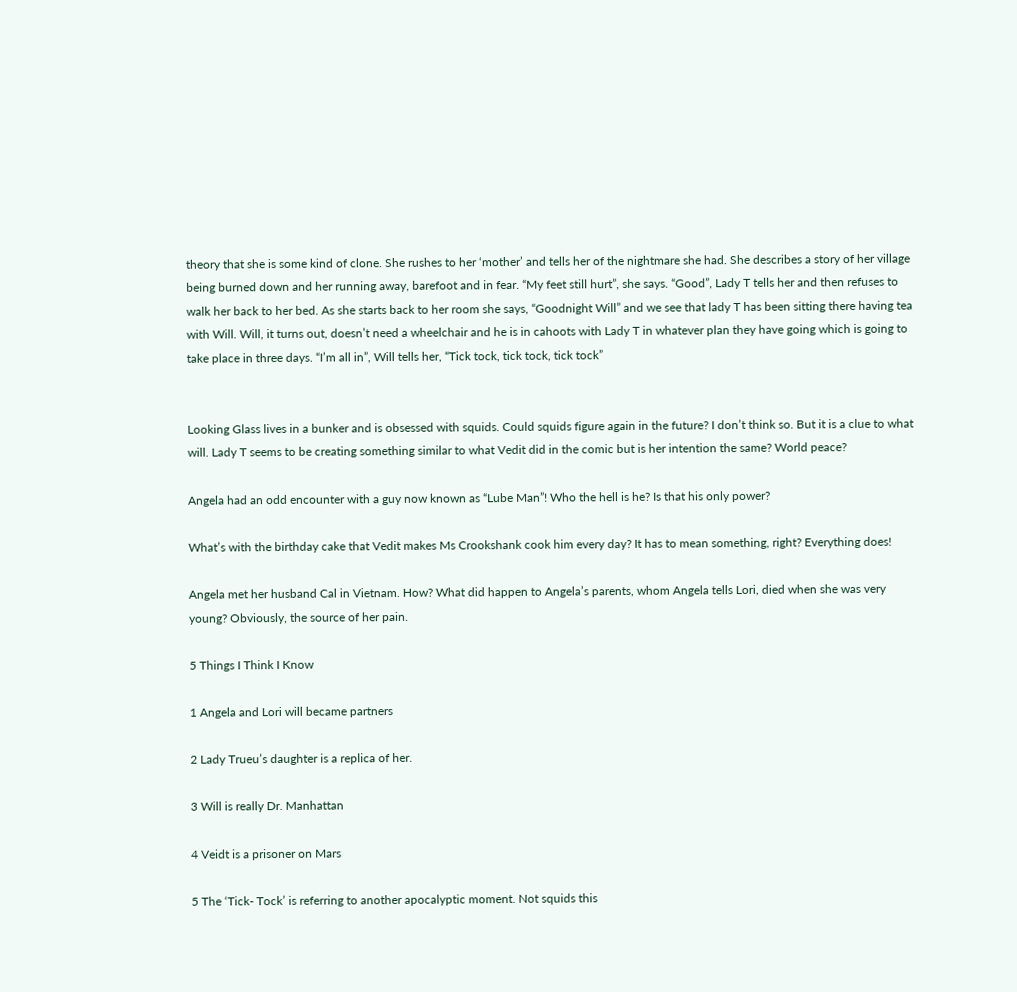theory that she is some kind of clone. She rushes to her ‘mother’ and tells her of the nightmare she had. She describes a story of her village being burned down and her running away, barefoot and in fear. “My feet still hurt”, she says. “Good”, Lady T tells her and then refuses to walk her back to her bed. As she starts back to her room she says, “Goodnight Will” and we see that lady T has been sitting there having tea with Will. Will, it turns out, doesn’t need a wheelchair and he is in cahoots with Lady T in whatever plan they have going which is going to take place in three days. “I’m all in”, Will tells her, “Tick tock, tick tock, tick tock”


Looking Glass lives in a bunker and is obsessed with squids. Could squids figure again in the future? I don’t think so. But it is a clue to what will. Lady T seems to be creating something similar to what Vedit did in the comic but is her intention the same? World peace?

Angela had an odd encounter with a guy now known as “Lube Man”! Who the hell is he? Is that his only power?

What’s with the birthday cake that Vedit makes Ms Crookshank cook him every day? It has to mean something, right? Everything does!

Angela met her husband Cal in Vietnam. How? What did happen to Angela’s parents, whom Angela tells Lori, died when she was very young? Obviously, the source of her pain.

5 Things I Think I Know

1 Angela and Lori will became partners

2 Lady Trueu’s daughter is a replica of her.

3 Will is really Dr. Manhattan

4 Veidt is a prisoner on Mars

5 The ‘Tick- Tock’ is referring to another apocalyptic moment. Not squids this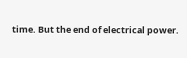time. But the end of electrical power.